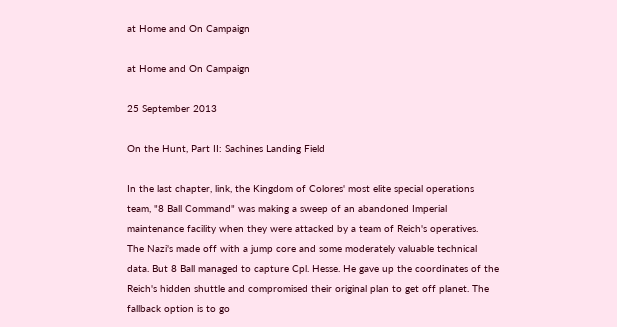at Home and On Campaign

at Home and On Campaign

25 September 2013

On the Hunt, Part II: Sachines Landing Field

In the last chapter, link, the Kingdom of Colores' most elite special operations team, "8 Ball Command" was making a sweep of an abandoned Imperial maintenance facility when they were attacked by a team of Reich's operatives.  The Nazi's made off with a jump core and some moderately valuable technical data. But 8 Ball managed to capture Cpl. Hesse. He gave up the coordinates of the Reich's hidden shuttle and compromised their original plan to get off planet. The fallback option is to go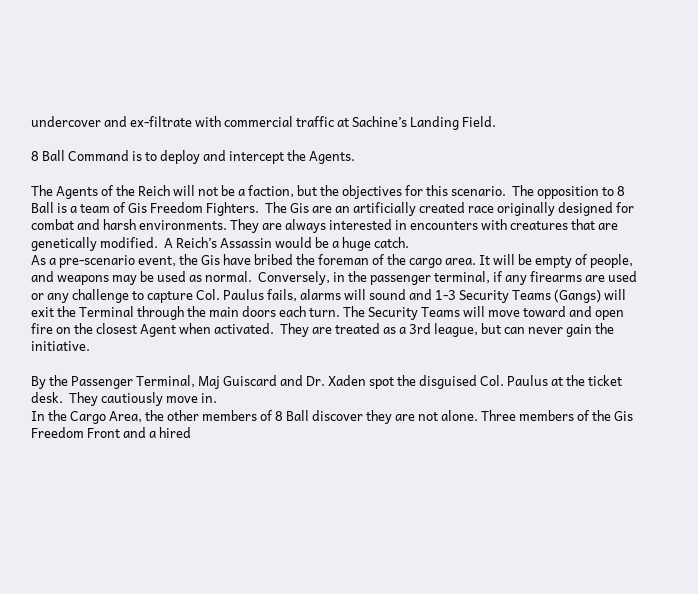undercover and ex-filtrate with commercial traffic at Sachine’s Landing Field.

8 Ball Command is to deploy and intercept the Agents.

The Agents of the Reich will not be a faction, but the objectives for this scenario.  The opposition to 8 Ball is a team of Gis Freedom Fighters.  The Gis are an artificially created race originally designed for combat and harsh environments. They are always interested in encounters with creatures that are genetically modified.  A Reich’s Assassin would be a huge catch.
As a pre-scenario event, the Gis have bribed the foreman of the cargo area. It will be empty of people, and weapons may be used as normal.  Conversely, in the passenger terminal, if any firearms are used or any challenge to capture Col. Paulus fails, alarms will sound and 1-3 Security Teams (Gangs) will exit the Terminal through the main doors each turn. The Security Teams will move toward and open fire on the closest Agent when activated.  They are treated as a 3rd league, but can never gain the initiative.

By the Passenger Terminal, Maj Guiscard and Dr. Xaden spot the disguised Col. Paulus at the ticket desk.  They cautiously move in.
In the Cargo Area, the other members of 8 Ball discover they are not alone. Three members of the Gis Freedom Front and a hired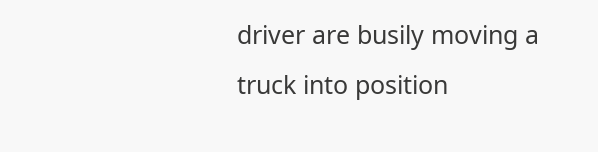driver are busily moving a truck into position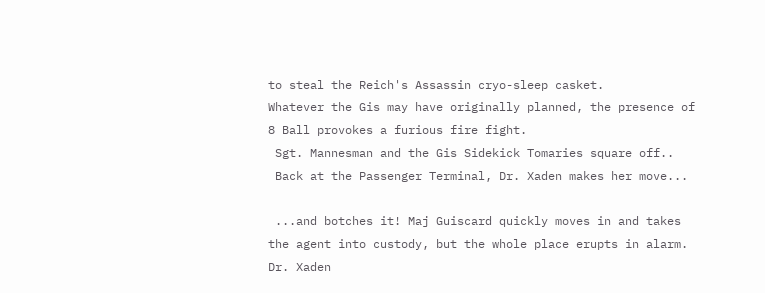to steal the Reich's Assassin cryo-sleep casket.
Whatever the Gis may have originally planned, the presence of 8 Ball provokes a furious fire fight.
 Sgt. Mannesman and the Gis Sidekick Tomaries square off..
 Back at the Passenger Terminal, Dr. Xaden makes her move...

 ...and botches it! Maj Guiscard quickly moves in and takes the agent into custody, but the whole place erupts in alarm.
Dr. Xaden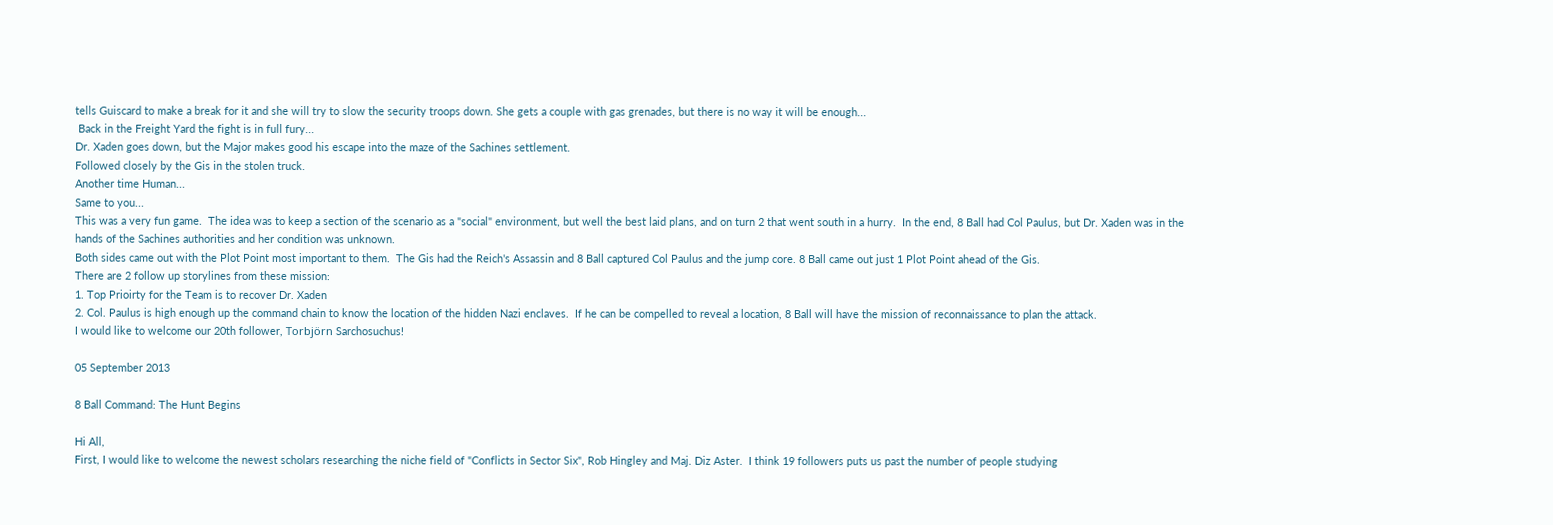tells Guiscard to make a break for it and she will try to slow the security troops down. She gets a couple with gas grenades, but there is no way it will be enough...
 Back in the Freight Yard the fight is in full fury...
Dr. Xaden goes down, but the Major makes good his escape into the maze of the Sachines settlement.
Followed closely by the Gis in the stolen truck.
Another time Human...
Same to you...
This was a very fun game.  The idea was to keep a section of the scenario as a "social" environment, but well the best laid plans, and on turn 2 that went south in a hurry.  In the end, 8 Ball had Col Paulus, but Dr. Xaden was in the hands of the Sachines authorities and her condition was unknown.
Both sides came out with the Plot Point most important to them.  The Gis had the Reich's Assassin and 8 Ball captured Col Paulus and the jump core. 8 Ball came out just 1 Plot Point ahead of the Gis.
There are 2 follow up storylines from these mission:
1. Top Prioirty for the Team is to recover Dr. Xaden
2. Col. Paulus is high enough up the command chain to know the location of the hidden Nazi enclaves.  If he can be compelled to reveal a location, 8 Ball will have the mission of reconnaissance to plan the attack.
I would like to welcome our 20th follower, Torbjörn Sarchosuchus!

05 September 2013

8 Ball Command: The Hunt Begins

Hi All,
First, I would like to welcome the newest scholars researching the niche field of "Conflicts in Sector Six", Rob Hingley and Maj. Diz Aster.  I think 19 followers puts us past the number of people studying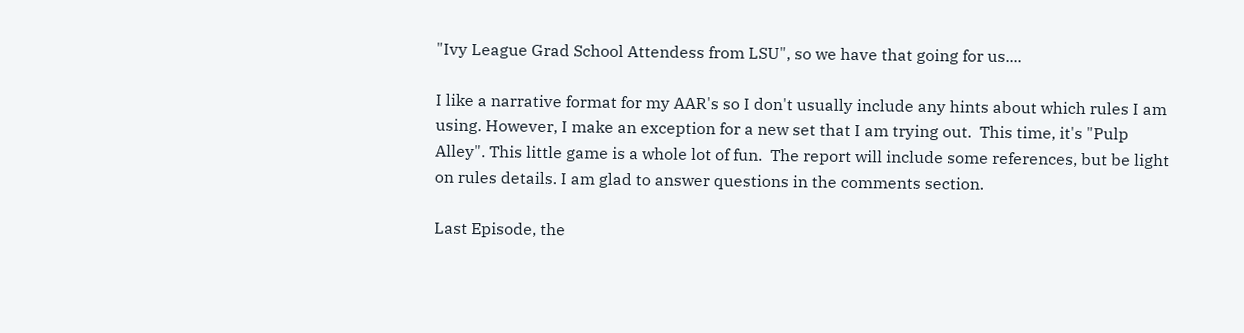"Ivy League Grad School Attendess from LSU", so we have that going for us....

I like a narrative format for my AAR's so I don't usually include any hints about which rules I am using. However, I make an exception for a new set that I am trying out.  This time, it's "Pulp Alley". This little game is a whole lot of fun.  The report will include some references, but be light on rules details. I am glad to answer questions in the comments section.

Last Episode, the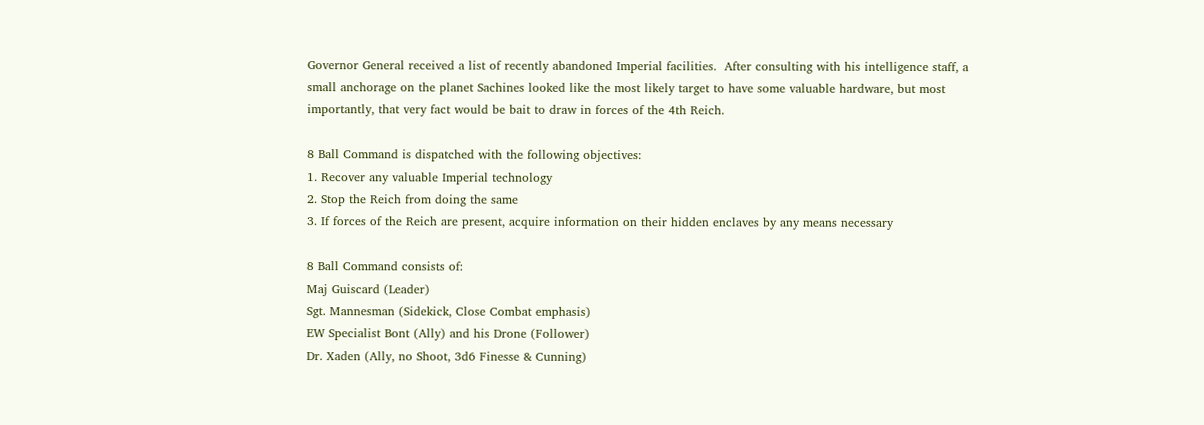Governor General received a list of recently abandoned Imperial facilities.  After consulting with his intelligence staff, a small anchorage on the planet Sachines looked like the most likely target to have some valuable hardware, but most importantly, that very fact would be bait to draw in forces of the 4th Reich.

8 Ball Command is dispatched with the following objectives:
1. Recover any valuable Imperial technology
2. Stop the Reich from doing the same
3. If forces of the Reich are present, acquire information on their hidden enclaves by any means necessary

8 Ball Command consists of:
Maj Guiscard (Leader)
Sgt. Mannesman (Sidekick, Close Combat emphasis)
EW Specialist Bont (Ally) and his Drone (Follower)
Dr. Xaden (Ally, no Shoot, 3d6 Finesse & Cunning)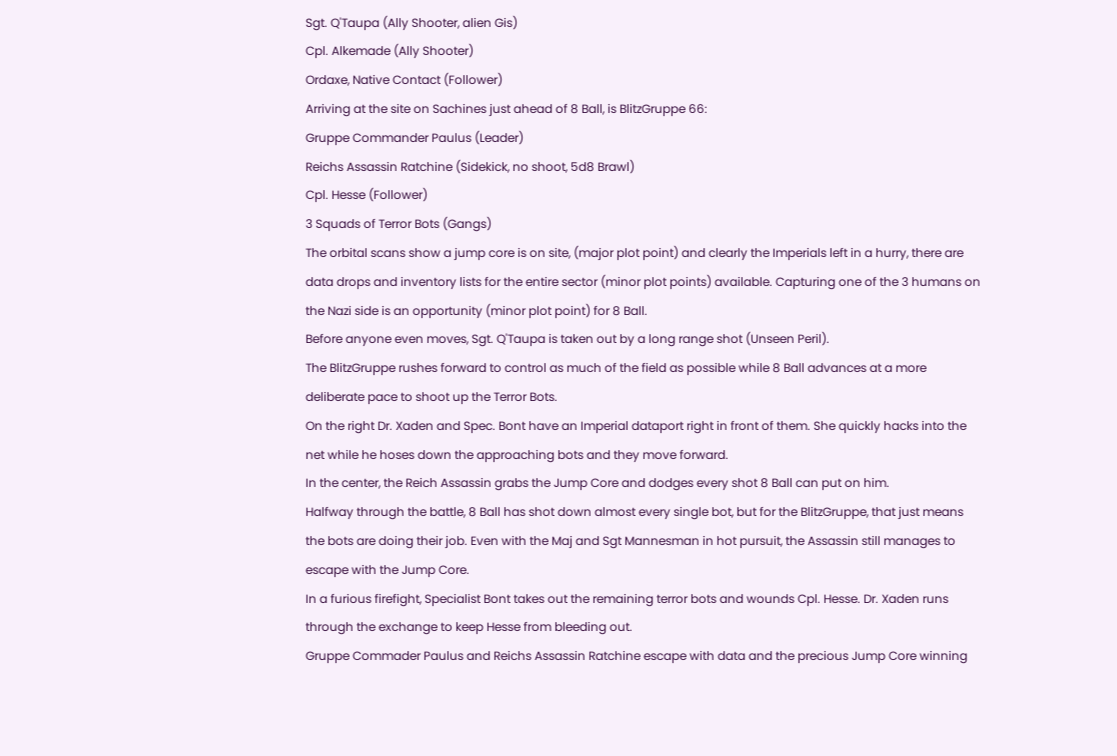Sgt. Q'Taupa (Ally Shooter, alien Gis)
Cpl. Alkemade (Ally Shooter)
Ordaxe, Native Contact (Follower)
Arriving at the site on Sachines just ahead of 8 Ball, is BlitzGruppe 66:
Gruppe Commander Paulus (Leader)
Reichs Assassin Ratchine (Sidekick, no shoot, 5d8 Brawl)
Cpl. Hesse (Follower)
3 Squads of Terror Bots (Gangs)
The orbital scans show a jump core is on site, (major plot point) and clearly the Imperials left in a hurry, there are data drops and inventory lists for the entire sector (minor plot points) available. Capturing one of the 3 humans on the Nazi side is an opportunity (minor plot point) for 8 Ball.
Before anyone even moves, Sgt. Q'Taupa is taken out by a long range shot (Unseen Peril).
The BlitzGruppe rushes forward to control as much of the field as possible while 8 Ball advances at a more deliberate pace to shoot up the Terror Bots.
On the right Dr. Xaden and Spec. Bont have an Imperial dataport right in front of them. She quickly hacks into the net while he hoses down the approaching bots and they move forward.
In the center, the Reich Assassin grabs the Jump Core and dodges every shot 8 Ball can put on him.
Halfway through the battle, 8 Ball has shot down almost every single bot, but for the BlitzGruppe, that just means the bots are doing their job. Even with the Maj and Sgt Mannesman in hot pursuit, the Assassin still manages to escape with the Jump Core.
In a furious firefight, Specialist Bont takes out the remaining terror bots and wounds Cpl. Hesse. Dr. Xaden runs through the exchange to keep Hesse from bleeding out.
Gruppe Commader Paulus and Reichs Assassin Ratchine escape with data and the precious Jump Core winning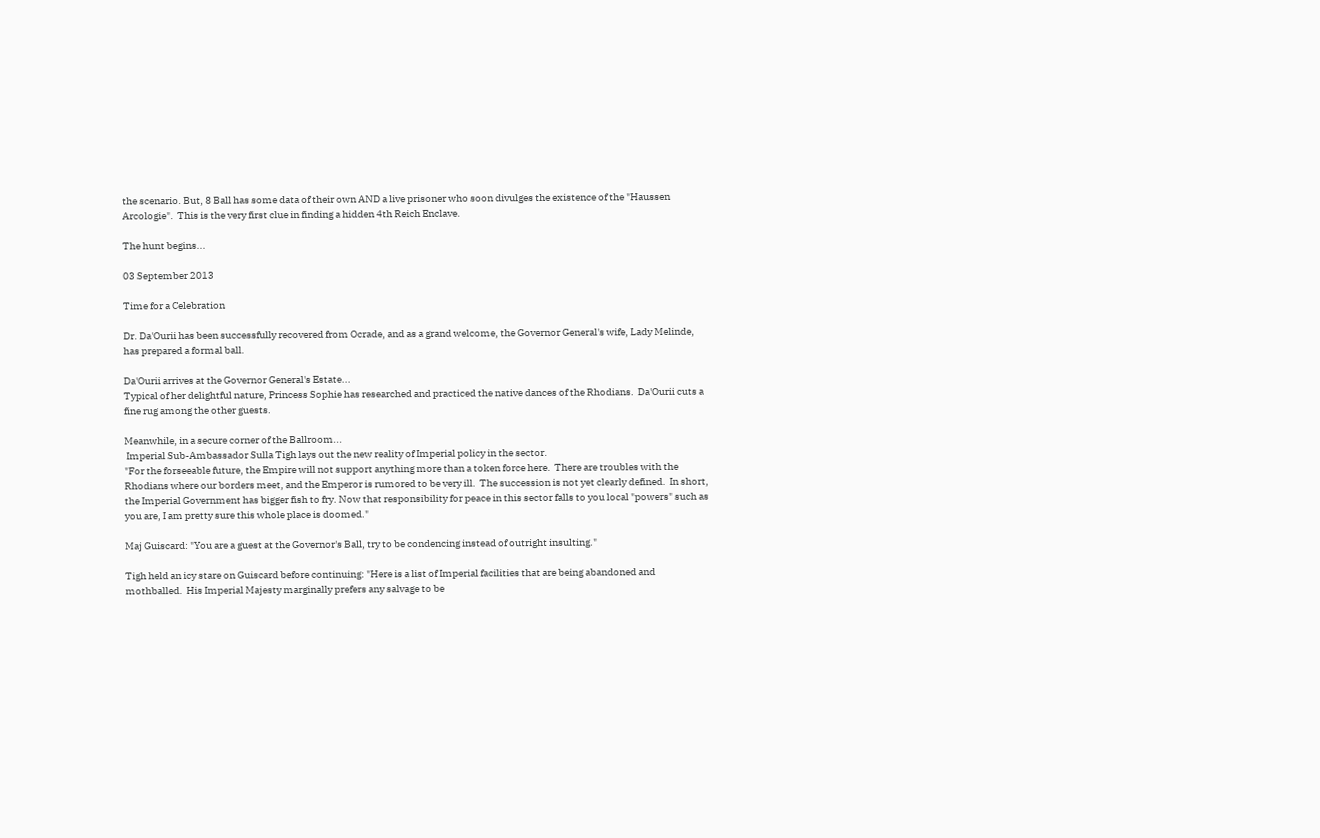the scenario. But, 8 Ball has some data of their own AND a live prisoner who soon divulges the existence of the "Haussen Arcologie".  This is the very first clue in finding a hidden 4th Reich Enclave.

The hunt begins...

03 September 2013

Time for a Celebration

Dr. Da'Ourii has been successfully recovered from Ocrade, and as a grand welcome, the Governor General's wife, Lady Melinde, has prepared a formal ball.

Da'Ourii arrives at the Governor General's Estate...
Typical of her delightful nature, Princess Sophie has researched and practiced the native dances of the Rhodians.  Da'Ourii cuts a fine rug among the other guests.

Meanwhile, in a secure corner of the Ballroom...
 Imperial Sub-Ambassador Sulla Tigh lays out the new reality of Imperial policy in the sector.
"For the forseeable future, the Empire will not support anything more than a token force here.  There are troubles with the Rhodians where our borders meet, and the Emperor is rumored to be very ill.  The succession is not yet clearly defined.  In short, the Imperial Government has bigger fish to fry. Now that responsibility for peace in this sector falls to you local "powers" such as you are, I am pretty sure this whole place is doomed."

Maj Guiscard: "You are a guest at the Governor's Ball, try to be condencing instead of outright insulting."

Tigh held an icy stare on Guiscard before continuing: "Here is a list of Imperial facilities that are being abandoned and mothballed.  His Imperial Majesty marginally prefers any salvage to be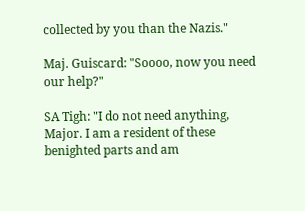collected by you than the Nazis."

Maj. Guiscard: "Soooo, now you need our help?"

SA Tigh: "I do not need anything, Major. I am a resident of these benighted parts and am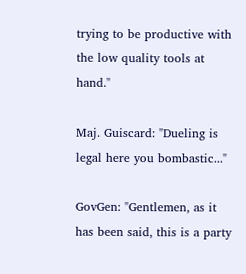trying to be productive with the low quality tools at hand."

Maj. Guiscard: "Dueling is legal here you bombastic..."

GovGen: "Gentlemen, as it has been said, this is a party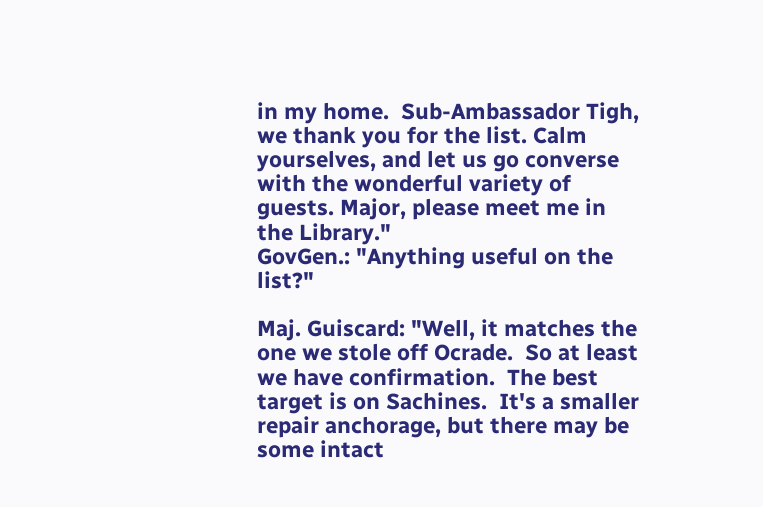in my home.  Sub-Ambassador Tigh, we thank you for the list. Calm yourselves, and let us go converse with the wonderful variety of guests. Major, please meet me in the Library."
GovGen.: "Anything useful on the list?"

Maj. Guiscard: "Well, it matches the one we stole off Ocrade.  So at least we have confirmation.  The best target is on Sachines.  It's a smaller repair anchorage, but there may be some intact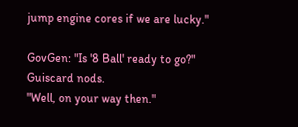jump engine cores if we are lucky."

GovGen: "Is '8 Ball' ready to go?" Guiscard nods.
"Well, on your way then."